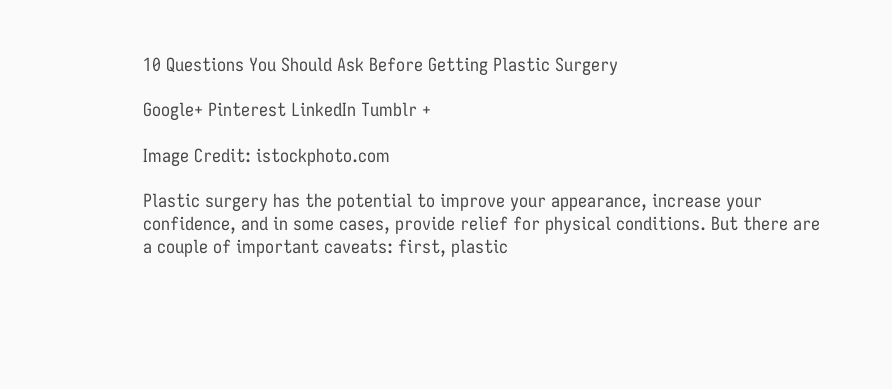10 Questions You Should Ask Before Getting Plastic Surgery

Google+ Pinterest LinkedIn Tumblr +

Image Credit: istockphoto.com

Plastic surgery has the potential to improve your appearance, increase your confidence, and in some cases, provide relief for physical conditions. But there are a couple of important caveats: first, plastic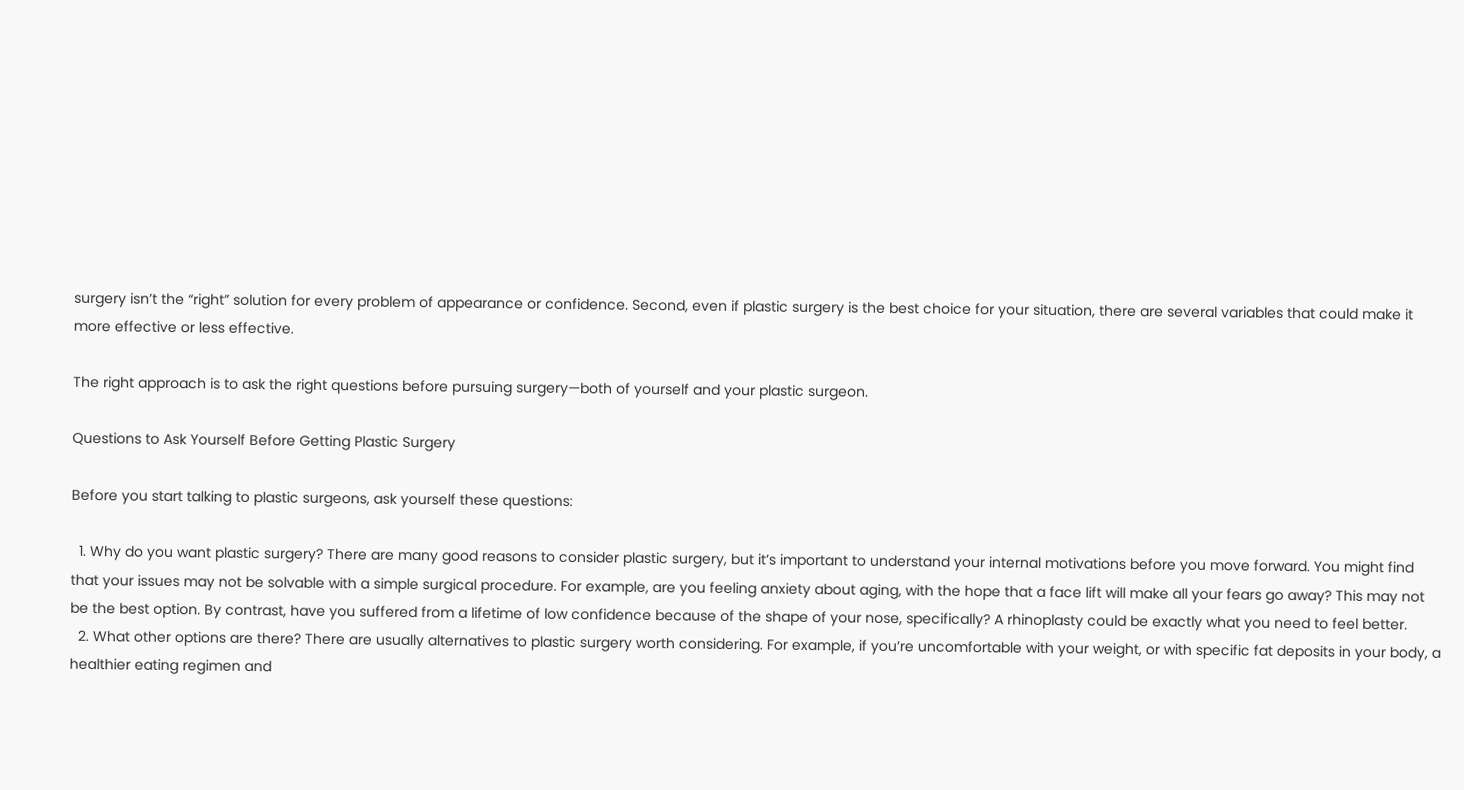surgery isn’t the “right” solution for every problem of appearance or confidence. Second, even if plastic surgery is the best choice for your situation, there are several variables that could make it more effective or less effective.

The right approach is to ask the right questions before pursuing surgery—both of yourself and your plastic surgeon.

Questions to Ask Yourself Before Getting Plastic Surgery

Before you start talking to plastic surgeons, ask yourself these questions:

  1. Why do you want plastic surgery? There are many good reasons to consider plastic surgery, but it’s important to understand your internal motivations before you move forward. You might find that your issues may not be solvable with a simple surgical procedure. For example, are you feeling anxiety about aging, with the hope that a face lift will make all your fears go away? This may not be the best option. By contrast, have you suffered from a lifetime of low confidence because of the shape of your nose, specifically? A rhinoplasty could be exactly what you need to feel better.
  2. What other options are there? There are usually alternatives to plastic surgery worth considering. For example, if you’re uncomfortable with your weight, or with specific fat deposits in your body, a healthier eating regimen and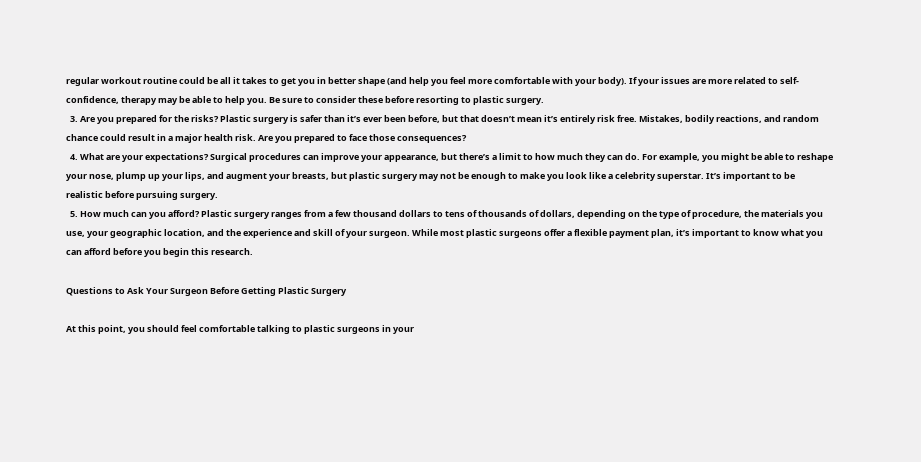regular workout routine could be all it takes to get you in better shape (and help you feel more comfortable with your body). If your issues are more related to self-confidence, therapy may be able to help you. Be sure to consider these before resorting to plastic surgery.
  3. Are you prepared for the risks? Plastic surgery is safer than it’s ever been before, but that doesn’t mean it’s entirely risk free. Mistakes, bodily reactions, and random chance could result in a major health risk. Are you prepared to face those consequences?
  4. What are your expectations? Surgical procedures can improve your appearance, but there’s a limit to how much they can do. For example, you might be able to reshape your nose, plump up your lips, and augment your breasts, but plastic surgery may not be enough to make you look like a celebrity superstar. It’s important to be realistic before pursuing surgery.
  5. How much can you afford? Plastic surgery ranges from a few thousand dollars to tens of thousands of dollars, depending on the type of procedure, the materials you use, your geographic location, and the experience and skill of your surgeon. While most plastic surgeons offer a flexible payment plan, it’s important to know what you can afford before you begin this research.

Questions to Ask Your Surgeon Before Getting Plastic Surgery

At this point, you should feel comfortable talking to plastic surgeons in your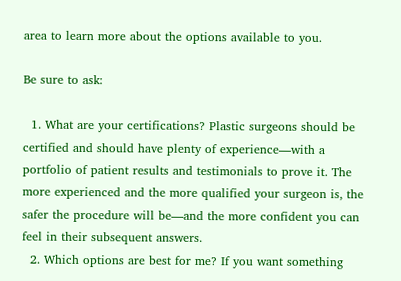area to learn more about the options available to you.

Be sure to ask:

  1. What are your certifications? Plastic surgeons should be certified and should have plenty of experience—with a portfolio of patient results and testimonials to prove it. The more experienced and the more qualified your surgeon is, the safer the procedure will be—and the more confident you can feel in their subsequent answers.
  2. Which options are best for me? If you want something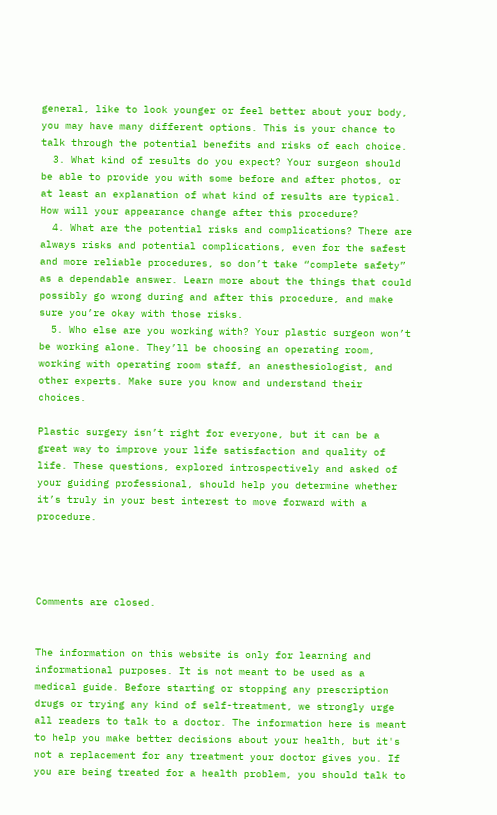general, like to look younger or feel better about your body, you may have many different options. This is your chance to talk through the potential benefits and risks of each choice.
  3. What kind of results do you expect? Your surgeon should be able to provide you with some before and after photos, or at least an explanation of what kind of results are typical. How will your appearance change after this procedure?
  4. What are the potential risks and complications? There are always risks and potential complications, even for the safest and more reliable procedures, so don’t take “complete safety” as a dependable answer. Learn more about the things that could possibly go wrong during and after this procedure, and make sure you’re okay with those risks.
  5. Who else are you working with? Your plastic surgeon won’t be working alone. They’ll be choosing an operating room, working with operating room staff, an anesthesiologist, and other experts. Make sure you know and understand their choices.

Plastic surgery isn’t right for everyone, but it can be a great way to improve your life satisfaction and quality of life. These questions, explored introspectively and asked of your guiding professional, should help you determine whether it’s truly in your best interest to move forward with a procedure.




Comments are closed.


The information on this website is only for learning and informational purposes. It is not meant to be used as a medical guide. Before starting or stopping any prescription drugs or trying any kind of self-treatment, we strongly urge all readers to talk to a doctor. The information here is meant to help you make better decisions about your health, but it's not a replacement for any treatment your doctor gives you. If you are being treated for a health problem, you should talk to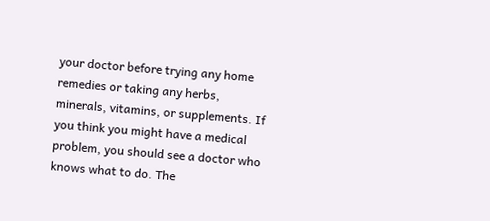your doctor before trying any home remedies or taking any herbs, minerals, vitamins, or supplements. If you think you might have a medical problem, you should see a doctor who knows what to do. The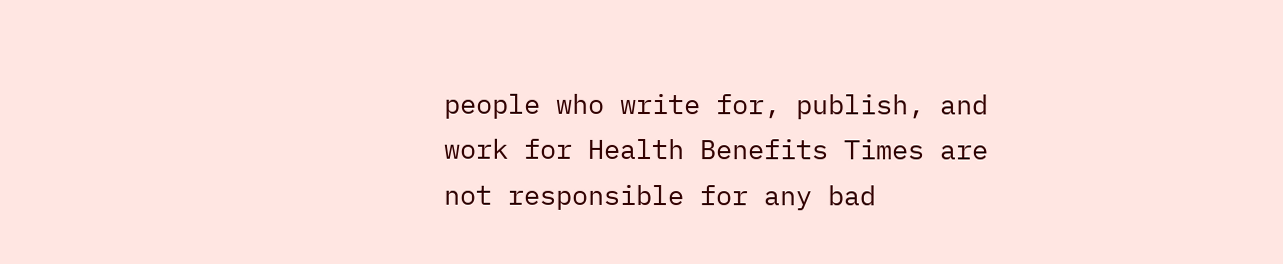people who write for, publish, and work for Health Benefits Times are not responsible for any bad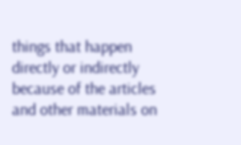things that happen directly or indirectly because of the articles and other materials on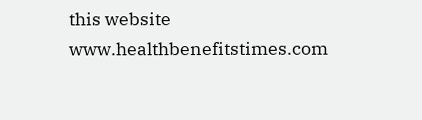this website www.healthbenefitstimes.com